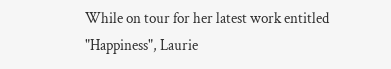While on tour for her latest work entitled "Happiness", Laurie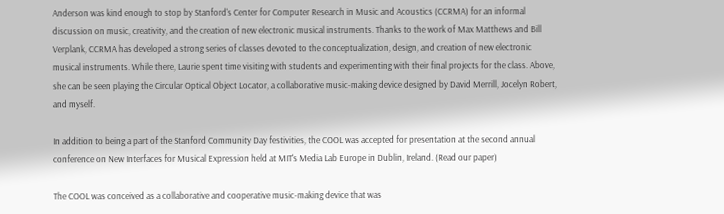Anderson was kind enough to stop by Stanford's Center for Computer Research in Music and Acoustics (CCRMA) for an informal discussion on music, creativity, and the creation of new electronic musical instruments. Thanks to the work of Max Matthews and Bill Verplank, CCRMA has developed a strong series of classes devoted to the conceptualization, design, and creation of new electronic musical instruments. While there, Laurie spent time visiting with students and experimenting with their final projects for the class. Above, she can be seen playing the Circular Optical Object Locator, a collaborative music-making device designed by David Merrill, Jocelyn Robert, and myself.

In addition to being a part of the Stanford Community Day festivities, the COOL was accepted for presentation at the second annual conference on New Interfaces for Musical Expression held at MIT's Media Lab Europe in Dublin, Ireland. (Read our paper)

The COOL was conceived as a collaborative and cooperative music-making device that was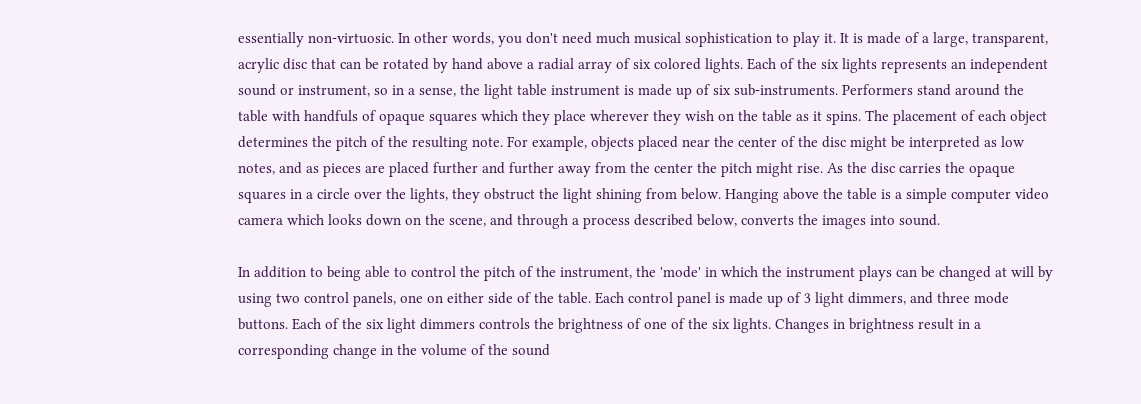essentially non-virtuosic. In other words, you don't need much musical sophistication to play it. It is made of a large, transparent, acrylic disc that can be rotated by hand above a radial array of six colored lights. Each of the six lights represents an independent sound or instrument, so in a sense, the light table instrument is made up of six sub-instruments. Performers stand around the table with handfuls of opaque squares which they place wherever they wish on the table as it spins. The placement of each object determines the pitch of the resulting note. For example, objects placed near the center of the disc might be interpreted as low notes, and as pieces are placed further and further away from the center the pitch might rise. As the disc carries the opaque squares in a circle over the lights, they obstruct the light shining from below. Hanging above the table is a simple computer video camera which looks down on the scene, and through a process described below, converts the images into sound.

In addition to being able to control the pitch of the instrument, the 'mode' in which the instrument plays can be changed at will by using two control panels, one on either side of the table. Each control panel is made up of 3 light dimmers, and three mode buttons. Each of the six light dimmers controls the brightness of one of the six lights. Changes in brightness result in a corresponding change in the volume of the sound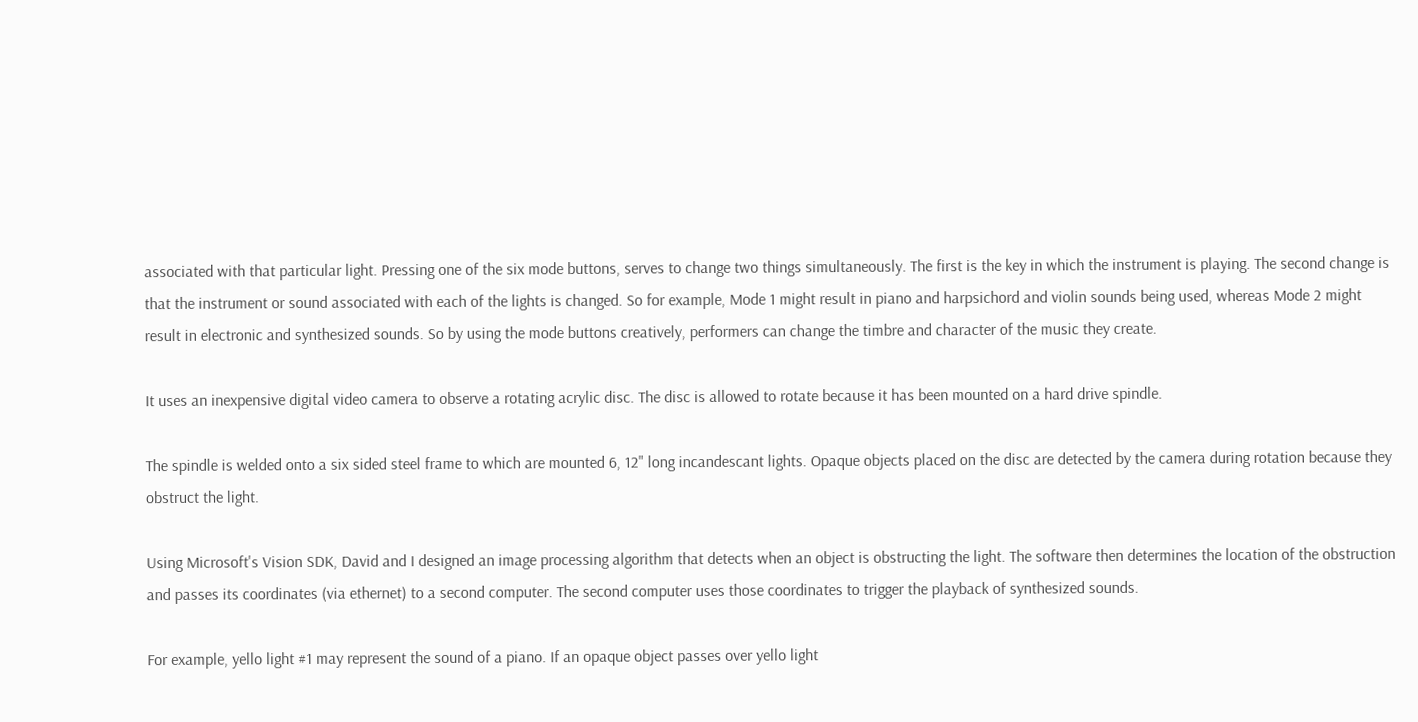associated with that particular light. Pressing one of the six mode buttons, serves to change two things simultaneously. The first is the key in which the instrument is playing. The second change is that the instrument or sound associated with each of the lights is changed. So for example, Mode 1 might result in piano and harpsichord and violin sounds being used, whereas Mode 2 might result in electronic and synthesized sounds. So by using the mode buttons creatively, performers can change the timbre and character of the music they create.

It uses an inexpensive digital video camera to observe a rotating acrylic disc. The disc is allowed to rotate because it has been mounted on a hard drive spindle.

The spindle is welded onto a six sided steel frame to which are mounted 6, 12" long incandescant lights. Opaque objects placed on the disc are detected by the camera during rotation because they obstruct the light.

Using Microsoft's Vision SDK, David and I designed an image processing algorithm that detects when an object is obstructing the light. The software then determines the location of the obstruction and passes its coordinates (via ethernet) to a second computer. The second computer uses those coordinates to trigger the playback of synthesized sounds.

For example, yello light #1 may represent the sound of a piano. If an opaque object passes over yello light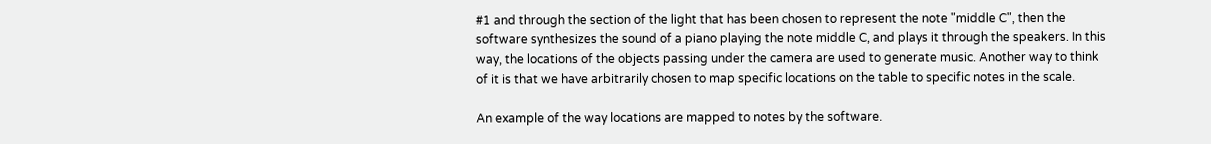#1 and through the section of the light that has been chosen to represent the note "middle C", then the software synthesizes the sound of a piano playing the note middle C, and plays it through the speakers. In this way, the locations of the objects passing under the camera are used to generate music. Another way to think of it is that we have arbitrarily chosen to map specific locations on the table to specific notes in the scale.

An example of the way locations are mapped to notes by the software.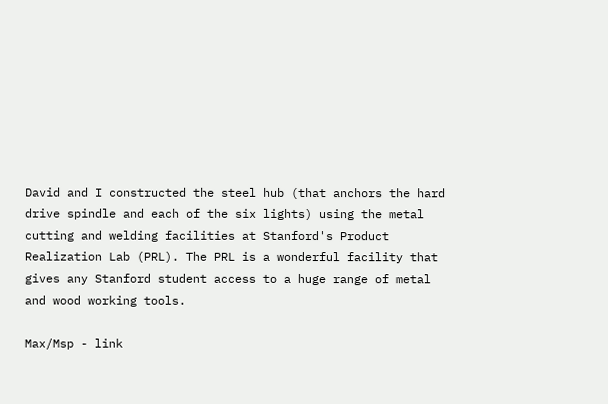David and I constructed the steel hub (that anchors the hard drive spindle and each of the six lights) using the metal cutting and welding facilities at Stanford's Product Realization Lab (PRL). The PRL is a wonderful facility that gives any Stanford student access to a huge range of metal and wood working tools.

Max/Msp - link